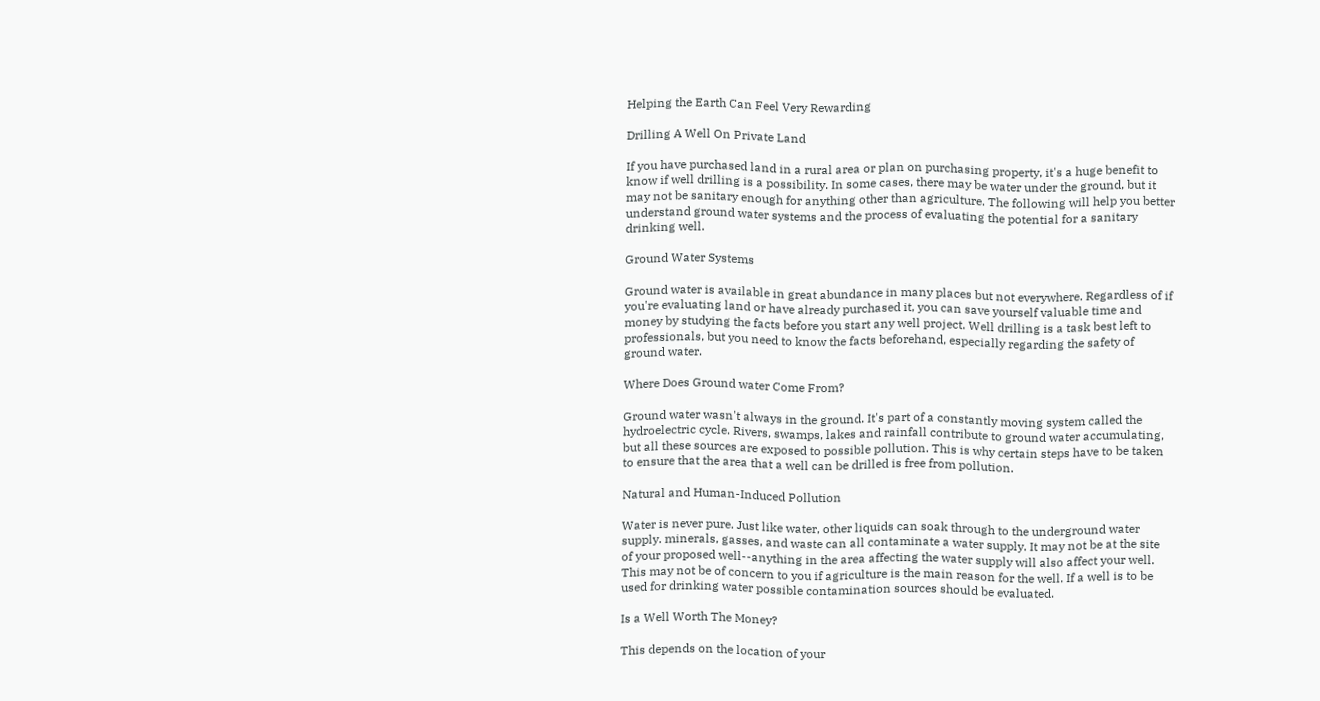Helping the Earth Can Feel Very Rewarding

Drilling A Well On Private Land

If you have purchased land in a rural area or plan on purchasing property, it's a huge benefit to know if well drilling is a possibility. In some cases, there may be water under the ground, but it may not be sanitary enough for anything other than agriculture. The following will help you better understand ground water systems and the process of evaluating the potential for a sanitary drinking well.

Ground Water Systems

Ground water is available in great abundance in many places but not everywhere. Regardless of if you're evaluating land or have already purchased it, you can save yourself valuable time and money by studying the facts before you start any well project. Well drilling is a task best left to professionals, but you need to know the facts beforehand, especially regarding the safety of ground water.

Where Does Ground water Come From?

Ground water wasn't always in the ground. It's part of a constantly moving system called the hydroelectric cycle. Rivers, swamps, lakes and rainfall contribute to ground water accumulating, but all these sources are exposed to possible pollution. This is why certain steps have to be taken to ensure that the area that a well can be drilled is free from pollution.

Natural and Human-Induced Pollution

Water is never pure. Just like water, other liquids can soak through to the underground water supply. minerals, gasses, and waste can all contaminate a water supply. It may not be at the site of your proposed well--anything in the area affecting the water supply will also affect your well. This may not be of concern to you if agriculture is the main reason for the well. If a well is to be used for drinking water possible contamination sources should be evaluated.

Is a Well Worth The Money?

This depends on the location of your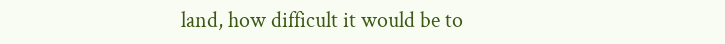land, how difficult it would be to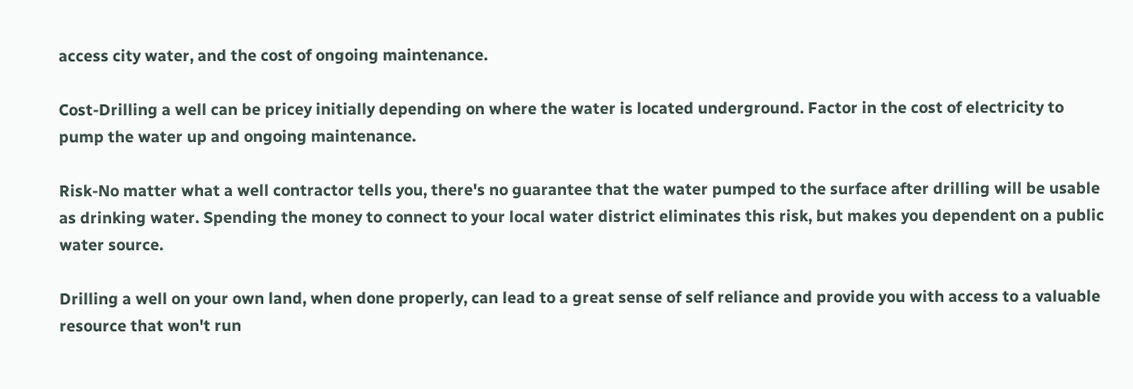access city water, and the cost of ongoing maintenance.

Cost-Drilling a well can be pricey initially depending on where the water is located underground. Factor in the cost of electricity to pump the water up and ongoing maintenance.

Risk-No matter what a well contractor tells you, there's no guarantee that the water pumped to the surface after drilling will be usable as drinking water. Spending the money to connect to your local water district eliminates this risk, but makes you dependent on a public water source.

Drilling a well on your own land, when done properly, can lead to a great sense of self reliance and provide you with access to a valuable resource that won't run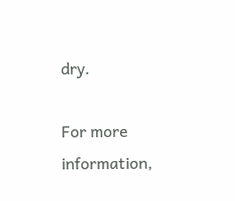dry.

For more information,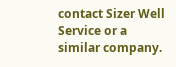contact Sizer Well Service or a similar company.